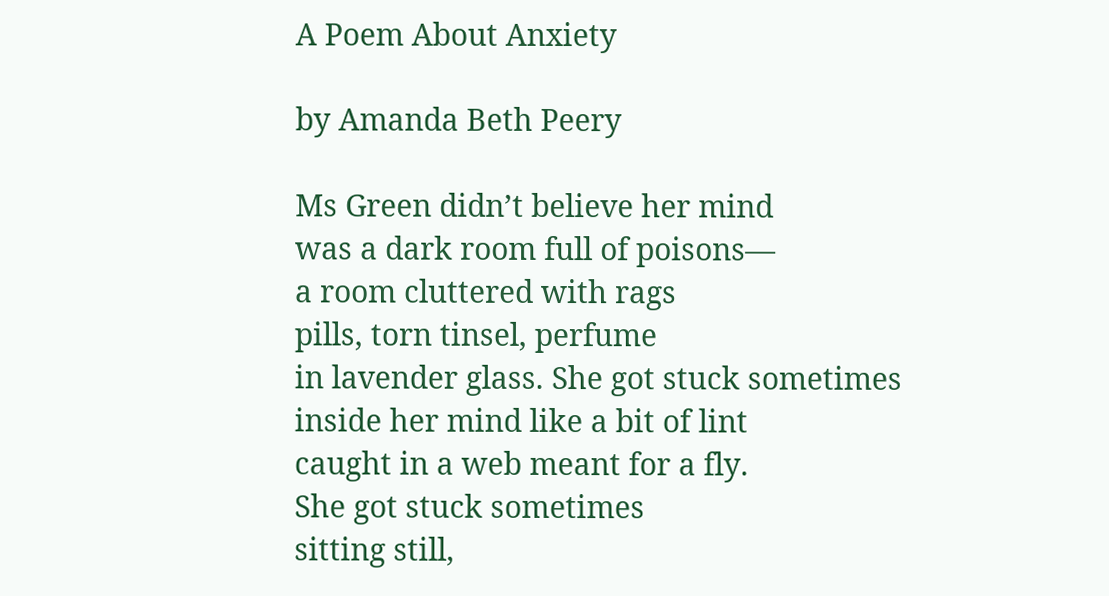A Poem About Anxiety

by Amanda Beth Peery

Ms Green didn’t believe her mind
was a dark room full of poisons—
a room cluttered with rags
pills, torn tinsel, perfume
in lavender glass. She got stuck sometimes
inside her mind like a bit of lint
caught in a web meant for a fly.
She got stuck sometimes
sitting still,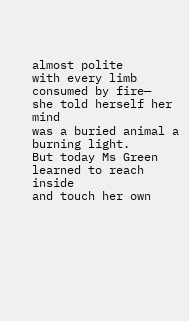almost polite
with every limb consumed by fire—
she told herself her mind
was a buried animal a burning light.
But today Ms Green learned to reach inside
and touch her own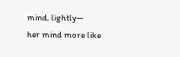mind, lightly—
her mind more like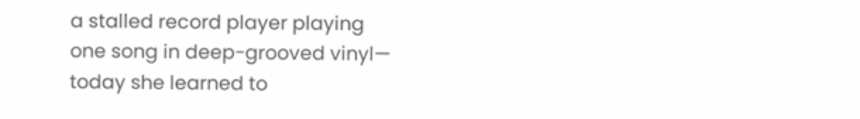a stalled record player playing
one song in deep-grooved vinyl—
today she learned to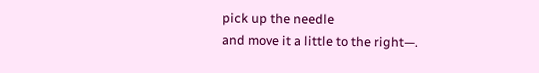pick up the needle
and move it a little to the right—.